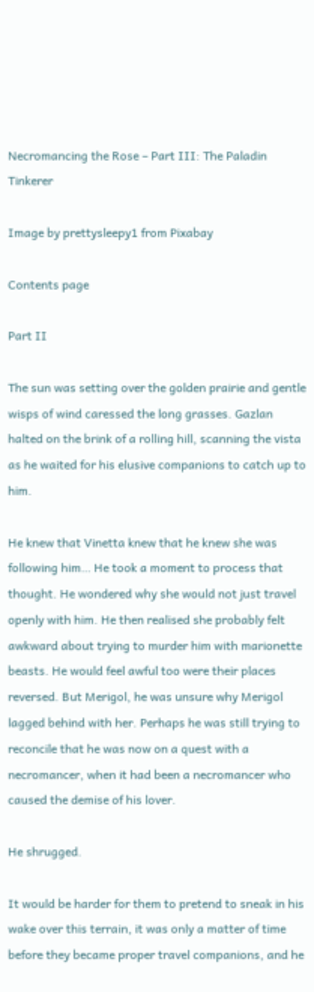Necromancing the Rose – Part III: The Paladin Tinkerer

Image by prettysleepy1 from Pixabay

Contents page

Part II

The sun was setting over the golden prairie and gentle wisps of wind caressed the long grasses. Gazlan halted on the brink of a rolling hill, scanning the vista as he waited for his elusive companions to catch up to him.

He knew that Vinetta knew that he knew she was following him… He took a moment to process that thought. He wondered why she would not just travel openly with him. He then realised she probably felt awkward about trying to murder him with marionette beasts. He would feel awful too were their places reversed. But Merigol, he was unsure why Merigol lagged behind with her. Perhaps he was still trying to reconcile that he was now on a quest with a necromancer, when it had been a necromancer who caused the demise of his lover.

He shrugged.

It would be harder for them to pretend to sneak in his wake over this terrain, it was only a matter of time before they became proper travel companions, and he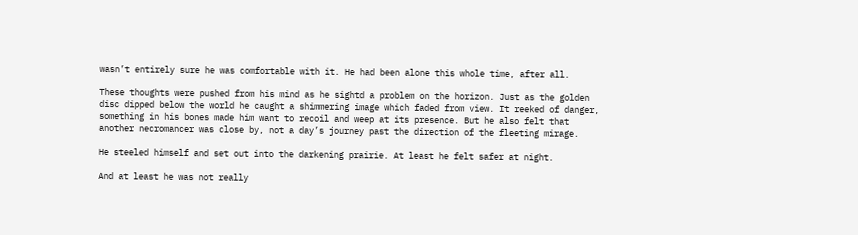wasn’t entirely sure he was comfortable with it. He had been alone this whole time, after all.

These thoughts were pushed from his mind as he sightd a problem on the horizon. Just as the golden disc dipped below the world he caught a shimmering image which faded from view. It reeked of danger, something in his bones made him want to recoil and weep at its presence. But he also felt that another necromancer was close by, not a day’s journey past the direction of the fleeting mirage.

He steeled himself and set out into the darkening prairie. At least he felt safer at night.

And at least he was not really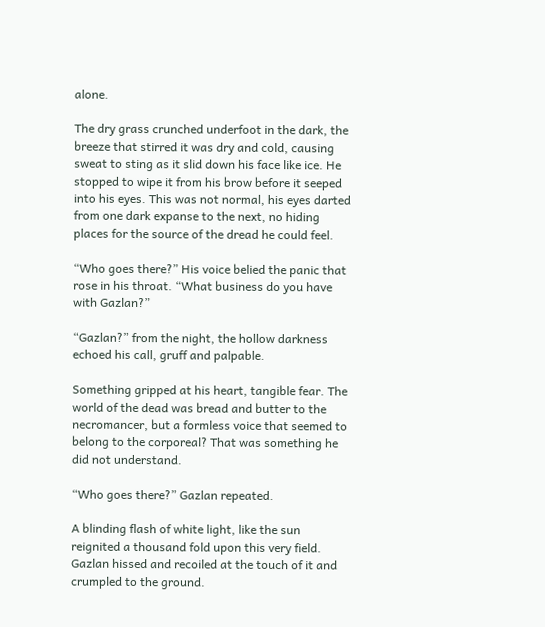alone.

The dry grass crunched underfoot in the dark, the breeze that stirred it was dry and cold, causing sweat to sting as it slid down his face like ice. He stopped to wipe it from his brow before it seeped into his eyes. This was not normal, his eyes darted from one dark expanse to the next, no hiding places for the source of the dread he could feel.

“Who goes there?” His voice belied the panic that rose in his throat. “What business do you have with Gazlan?”

“Gazlan?” from the night, the hollow darkness echoed his call, gruff and palpable.

Something gripped at his heart, tangible fear. The world of the dead was bread and butter to the necromancer, but a formless voice that seemed to belong to the corporeal? That was something he did not understand.

“Who goes there?” Gazlan repeated.

A blinding flash of white light, like the sun reignited a thousand fold upon this very field. Gazlan hissed and recoiled at the touch of it and crumpled to the ground.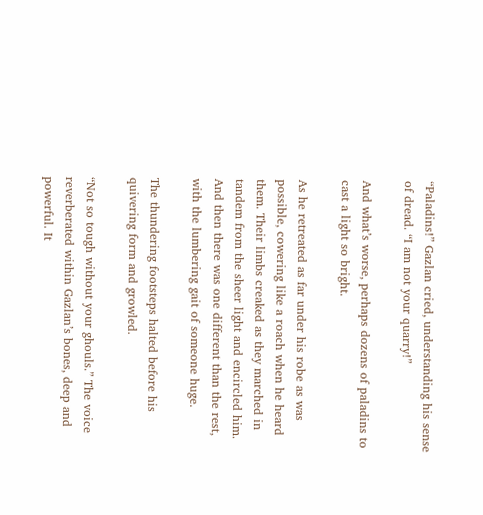“Paladins!” Gazlan cried, understanding his sense of dread. “I am not your quarry!”

And what’s worse, perhaps dozens of paladins to cast a light so bright.

As he retreated as far under his robe as was possible, cowering like a roach when he heard them. Their limbs creaked as they marched in tandem from the sheer light and encircled him. And then there was one different than the rest, with the lumbering gait of someone huge.

The thundering footsteps halted before his quivering form and growled.

“Not so tough without your ghouls.” The voice reverberated within Gazlan’s bones, deep and powerful. It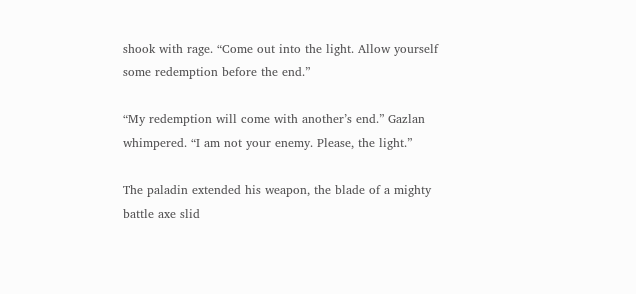shook with rage. “Come out into the light. Allow yourself some redemption before the end.”

“My redemption will come with another’s end.” Gazlan whimpered. “I am not your enemy. Please, the light.”

The paladin extended his weapon, the blade of a mighty battle axe slid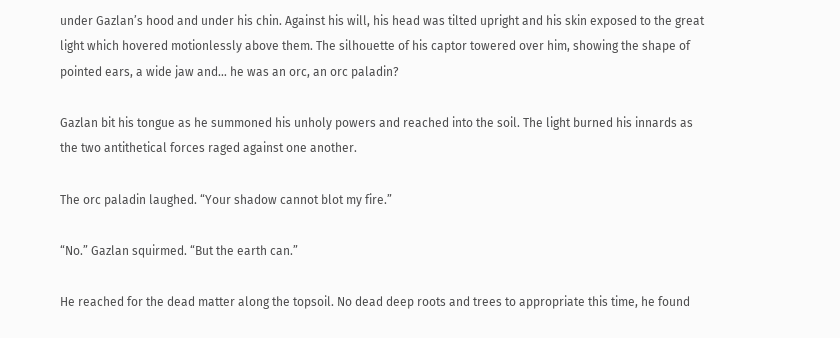under Gazlan’s hood and under his chin. Against his will, his head was tilted upright and his skin exposed to the great light which hovered motionlessly above them. The silhouette of his captor towered over him, showing the shape of pointed ears, a wide jaw and… he was an orc, an orc paladin?

Gazlan bit his tongue as he summoned his unholy powers and reached into the soil. The light burned his innards as the two antithetical forces raged against one another.

The orc paladin laughed. “Your shadow cannot blot my fire.”

“No.” Gazlan squirmed. “But the earth can.”

He reached for the dead matter along the topsoil. No dead deep roots and trees to appropriate this time, he found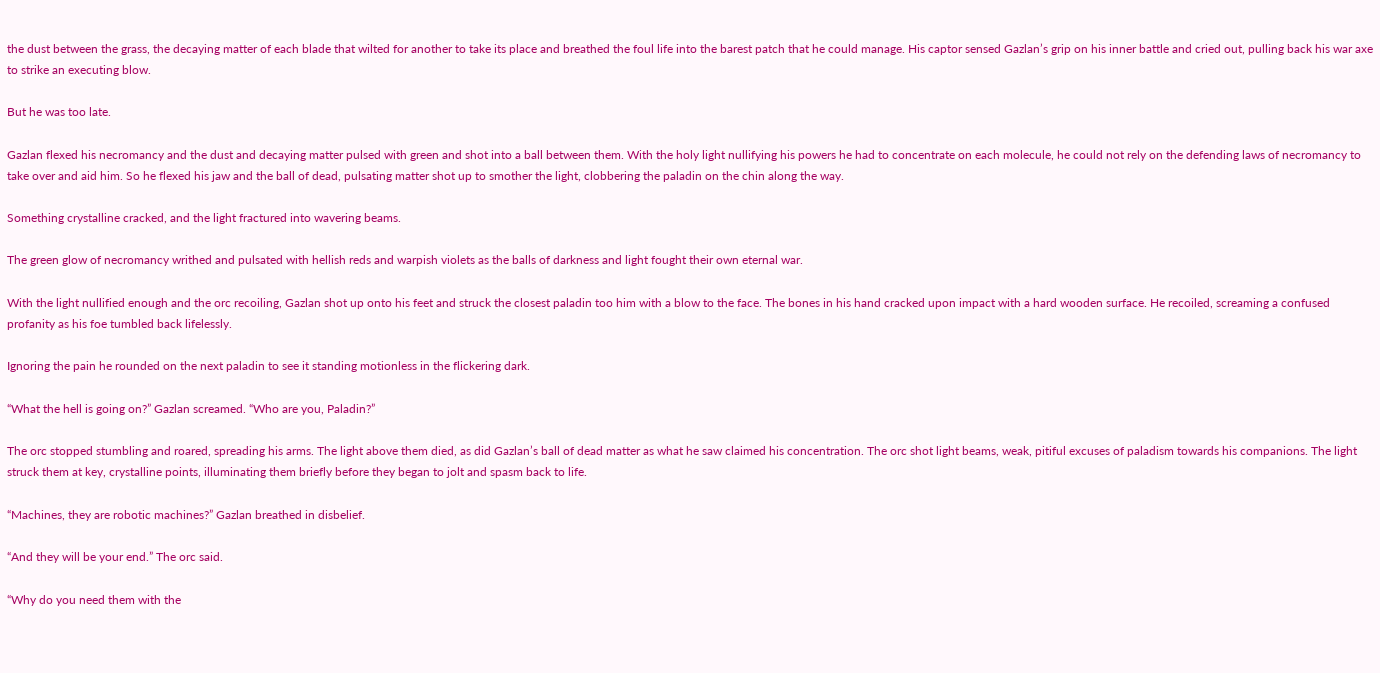the dust between the grass, the decaying matter of each blade that wilted for another to take its place and breathed the foul life into the barest patch that he could manage. His captor sensed Gazlan’s grip on his inner battle and cried out, pulling back his war axe to strike an executing blow.

But he was too late.

Gazlan flexed his necromancy and the dust and decaying matter pulsed with green and shot into a ball between them. With the holy light nullifying his powers he had to concentrate on each molecule, he could not rely on the defending laws of necromancy to take over and aid him. So he flexed his jaw and the ball of dead, pulsating matter shot up to smother the light, clobbering the paladin on the chin along the way.

Something crystalline cracked, and the light fractured into wavering beams.

The green glow of necromancy writhed and pulsated with hellish reds and warpish violets as the balls of darkness and light fought their own eternal war.

With the light nullified enough and the orc recoiling, Gazlan shot up onto his feet and struck the closest paladin too him with a blow to the face. The bones in his hand cracked upon impact with a hard wooden surface. He recoiled, screaming a confused profanity as his foe tumbled back lifelessly.

Ignoring the pain he rounded on the next paladin to see it standing motionless in the flickering dark.

“What the hell is going on?” Gazlan screamed. “Who are you, Paladin?”

The orc stopped stumbling and roared, spreading his arms. The light above them died, as did Gazlan’s ball of dead matter as what he saw claimed his concentration. The orc shot light beams, weak, pitiful excuses of paladism towards his companions. The light struck them at key, crystalline points, illuminating them briefly before they began to jolt and spasm back to life.

“Machines, they are robotic machines?” Gazlan breathed in disbelief.

“And they will be your end.” The orc said.

“Why do you need them with the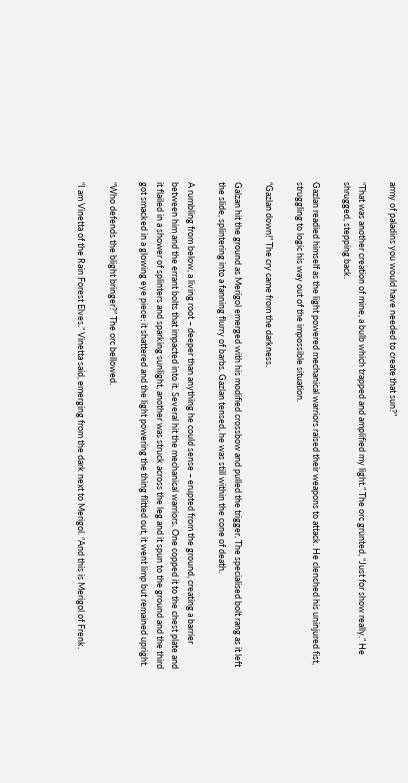army of paladins you would have needed to create that sun?”

“That was another creation of mine, a bulb which trapped and amplified my light.” The orc grunted, “Just for show really.” He shrugged, stepping back.

Gazlan readied himself as the light powered mechanical warriors raised their weapons to attack. He clenched his uninjured fist, struggling to logic his way out of the impossible situation.

“Gazlan down!” The cry came from the darkness.

Galzan hit the ground as Merigol emerged with his modified crossbow and pulled the trigger. The specialised bolt rang as it left the slide, splintering into a fanning flurry of barbs. Gazlan tensed, he was still within the cone of death.

A rumbling from below, a living root – deeper than anything he could sense – erupted from the ground, creating a barrier between him and the errant bolts that impacted into it. Several hit the mechanical warriors. One copped it to the chest plate and it flailed in a shower of splinters and sparking sunlight, another was struck across the leg and it spun to the ground and the third got smacked in a glowing eye piece; it shattered and the light powering the thing flitted out, it went limp but remained upright.

“Who defends the blight bringer?” The orc bellowed.

“I am Vinetta of the Rain Forest Elves.” Vinetta said, emerging from the dark next to Merigol. “And this is Merigol of Frenk.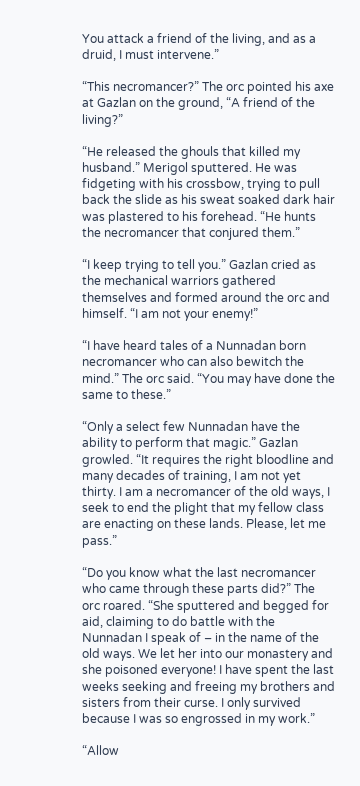You attack a friend of the living, and as a druid, I must intervene.”

“This necromancer?” The orc pointed his axe at Gazlan on the ground, “A friend of the living?”

“He released the ghouls that killed my husband.” Merigol sputtered. He was fidgeting with his crossbow, trying to pull back the slide as his sweat soaked dark hair was plastered to his forehead. “He hunts the necromancer that conjured them.”

“I keep trying to tell you.” Gazlan cried as the mechanical warriors gathered themselves and formed around the orc and himself. “I am not your enemy!”

“I have heard tales of a Nunnadan born necromancer who can also bewitch the mind.” The orc said. “You may have done the same to these.”

“Only a select few Nunnadan have the ability to perform that magic.” Gazlan growled. “It requires the right bloodline and many decades of training, I am not yet thirty. I am a necromancer of the old ways, I seek to end the plight that my fellow class are enacting on these lands. Please, let me pass.”

“Do you know what the last necromancer who came through these parts did?” The orc roared. “She sputtered and begged for aid, claiming to do battle with the Nunnadan I speak of – in the name of the old ways. We let her into our monastery and she poisoned everyone! I have spent the last weeks seeking and freeing my brothers and sisters from their curse. I only survived because I was so engrossed in my work.”

“Allow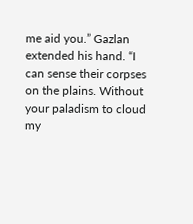me aid you.” Gazlan extended his hand. “I can sense their corpses on the plains. Without your paladism to cloud my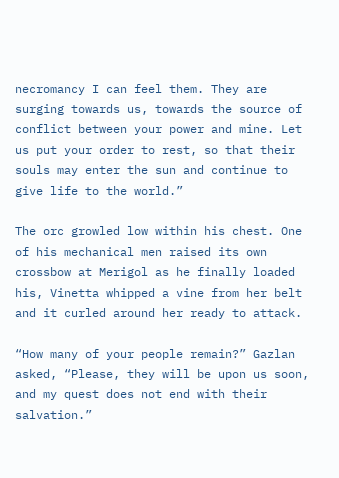necromancy I can feel them. They are surging towards us, towards the source of conflict between your power and mine. Let us put your order to rest, so that their souls may enter the sun and continue to give life to the world.”

The orc growled low within his chest. One of his mechanical men raised its own crossbow at Merigol as he finally loaded his, Vinetta whipped a vine from her belt and it curled around her ready to attack.

“How many of your people remain?” Gazlan asked, “Please, they will be upon us soon, and my quest does not end with their salvation.”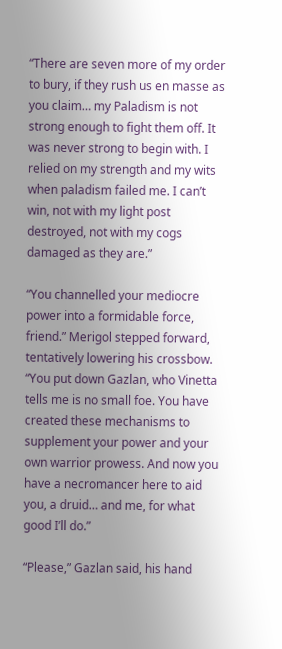“There are seven more of my order to bury, if they rush us en masse as you claim… my Paladism is not strong enough to fight them off. It was never strong to begin with. I relied on my strength and my wits when paladism failed me. I can’t win, not with my light post destroyed, not with my cogs damaged as they are.”

“You channelled your mediocre power into a formidable force, friend.” Merigol stepped forward, tentatively lowering his crossbow. “You put down Gazlan, who Vinetta tells me is no small foe. You have created these mechanisms to supplement your power and your own warrior prowess. And now you have a necromancer here to aid you, a druid… and me, for what good I’ll do.”

“Please,” Gazlan said, his hand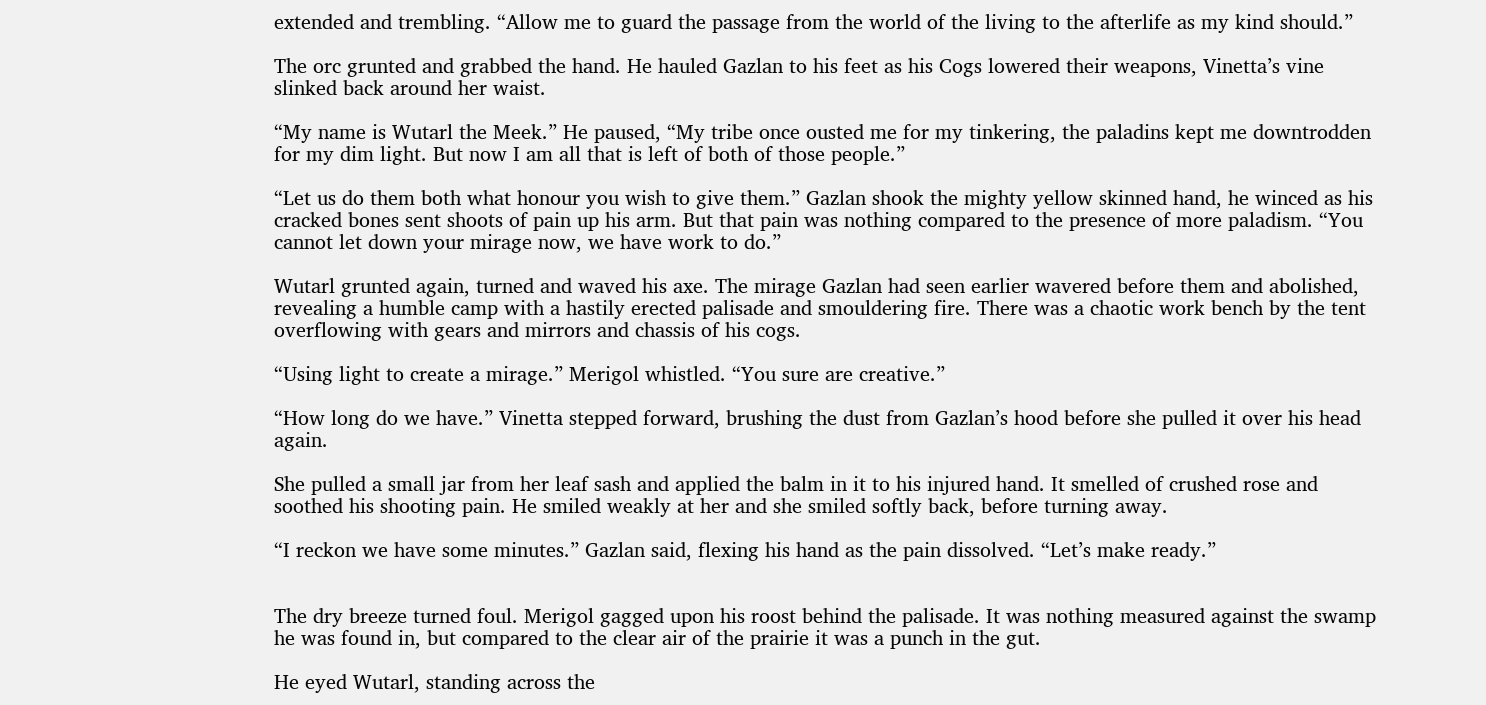extended and trembling. “Allow me to guard the passage from the world of the living to the afterlife as my kind should.”

The orc grunted and grabbed the hand. He hauled Gazlan to his feet as his Cogs lowered their weapons, Vinetta’s vine slinked back around her waist.

“My name is Wutarl the Meek.” He paused, “My tribe once ousted me for my tinkering, the paladins kept me downtrodden for my dim light. But now I am all that is left of both of those people.”

“Let us do them both what honour you wish to give them.” Gazlan shook the mighty yellow skinned hand, he winced as his cracked bones sent shoots of pain up his arm. But that pain was nothing compared to the presence of more paladism. “You cannot let down your mirage now, we have work to do.”

Wutarl grunted again, turned and waved his axe. The mirage Gazlan had seen earlier wavered before them and abolished, revealing a humble camp with a hastily erected palisade and smouldering fire. There was a chaotic work bench by the tent overflowing with gears and mirrors and chassis of his cogs.

“Using light to create a mirage.” Merigol whistled. “You sure are creative.”

“How long do we have.” Vinetta stepped forward, brushing the dust from Gazlan’s hood before she pulled it over his head again.

She pulled a small jar from her leaf sash and applied the balm in it to his injured hand. It smelled of crushed rose and soothed his shooting pain. He smiled weakly at her and she smiled softly back, before turning away.

“I reckon we have some minutes.” Gazlan said, flexing his hand as the pain dissolved. “Let’s make ready.”


The dry breeze turned foul. Merigol gagged upon his roost behind the palisade. It was nothing measured against the swamp he was found in, but compared to the clear air of the prairie it was a punch in the gut.

He eyed Wutarl, standing across the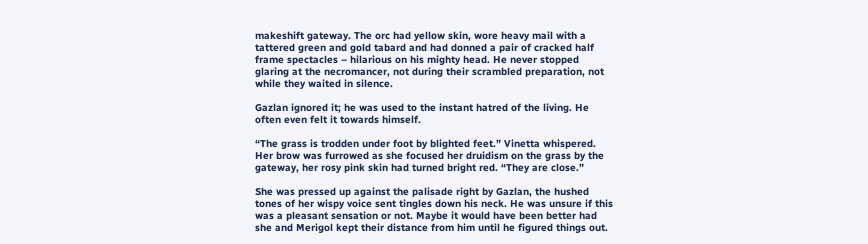makeshift gateway. The orc had yellow skin, wore heavy mail with a tattered green and gold tabard and had donned a pair of cracked half frame spectacles – hilarious on his mighty head. He never stopped glaring at the necromancer, not during their scrambled preparation, not while they waited in silence.

Gazlan ignored it; he was used to the instant hatred of the living. He often even felt it towards himself.

“The grass is trodden under foot by blighted feet.” Vinetta whispered. Her brow was furrowed as she focused her druidism on the grass by the gateway, her rosy pink skin had turned bright red. “They are close.”

She was pressed up against the palisade right by Gazlan, the hushed tones of her wispy voice sent tingles down his neck. He was unsure if this was a pleasant sensation or not. Maybe it would have been better had she and Merigol kept their distance from him until he figured things out.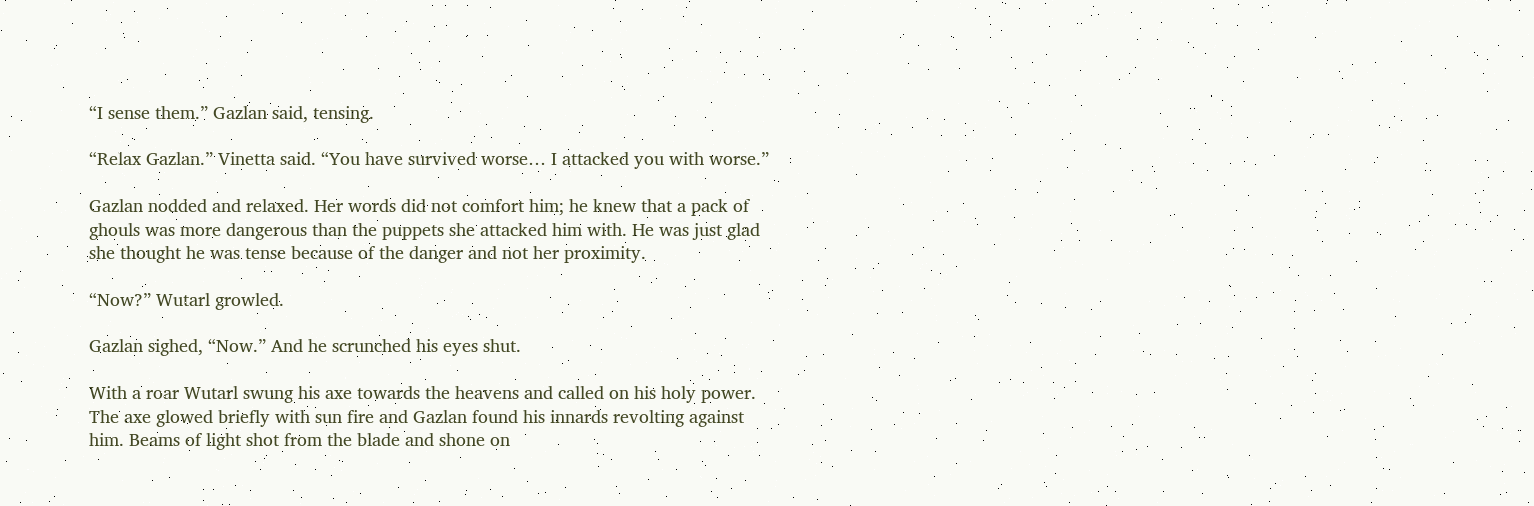“I sense them.” Gazlan said, tensing.

“Relax Gazlan.” Vinetta said. “You have survived worse… I attacked you with worse.”

Gazlan nodded and relaxed. Her words did not comfort him; he knew that a pack of ghouls was more dangerous than the puppets she attacked him with. He was just glad she thought he was tense because of the danger and not her proximity.

“Now?” Wutarl growled.

Gazlan sighed, “Now.” And he scrunched his eyes shut.

With a roar Wutarl swung his axe towards the heavens and called on his holy power. The axe glowed briefly with sun fire and Gazlan found his innards revolting against him. Beams of light shot from the blade and shone on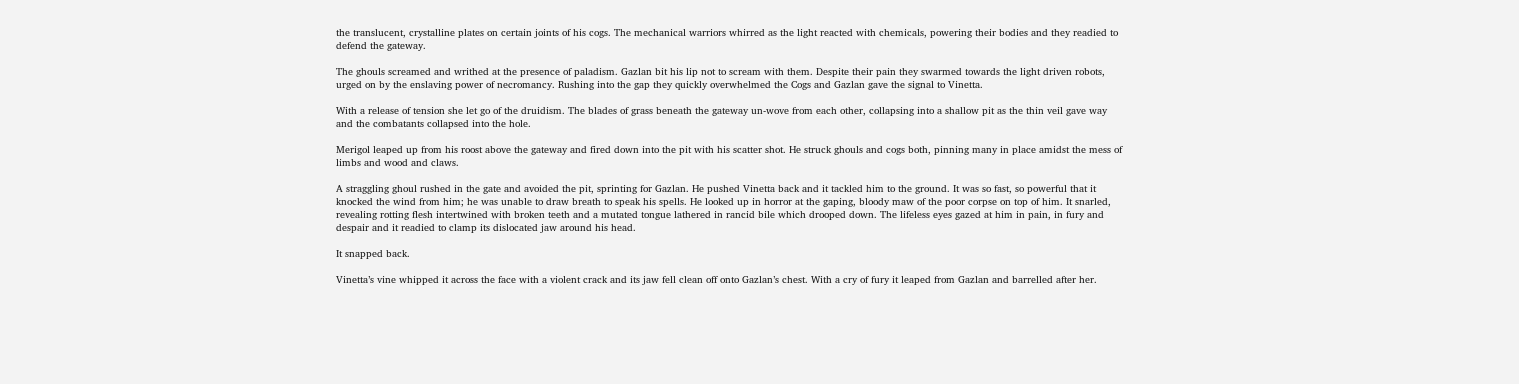the translucent, crystalline plates on certain joints of his cogs. The mechanical warriors whirred as the light reacted with chemicals, powering their bodies and they readied to defend the gateway.

The ghouls screamed and writhed at the presence of paladism. Gazlan bit his lip not to scream with them. Despite their pain they swarmed towards the light driven robots, urged on by the enslaving power of necromancy. Rushing into the gap they quickly overwhelmed the Cogs and Gazlan gave the signal to Vinetta.

With a release of tension she let go of the druidism. The blades of grass beneath the gateway un-wove from each other, collapsing into a shallow pit as the thin veil gave way and the combatants collapsed into the hole.

Merigol leaped up from his roost above the gateway and fired down into the pit with his scatter shot. He struck ghouls and cogs both, pinning many in place amidst the mess of limbs and wood and claws.

A straggling ghoul rushed in the gate and avoided the pit, sprinting for Gazlan. He pushed Vinetta back and it tackled him to the ground. It was so fast, so powerful that it knocked the wind from him; he was unable to draw breath to speak his spells. He looked up in horror at the gaping, bloody maw of the poor corpse on top of him. It snarled, revealing rotting flesh intertwined with broken teeth and a mutated tongue lathered in rancid bile which drooped down. The lifeless eyes gazed at him in pain, in fury and despair and it readied to clamp its dislocated jaw around his head.

It snapped back.

Vinetta’s vine whipped it across the face with a violent crack and its jaw fell clean off onto Gazlan’s chest. With a cry of fury it leaped from Gazlan and barrelled after her.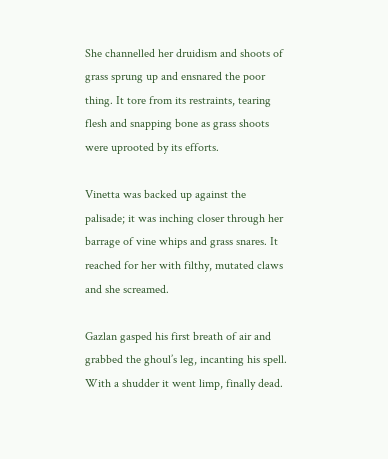She channelled her druidism and shoots of grass sprung up and ensnared the poor thing. It tore from its restraints, tearing flesh and snapping bone as grass shoots were uprooted by its efforts.

Vinetta was backed up against the palisade; it was inching closer through her barrage of vine whips and grass snares. It reached for her with filthy, mutated claws and she screamed.

Gazlan gasped his first breath of air and grabbed the ghoul’s leg, incanting his spell. With a shudder it went limp, finally dead.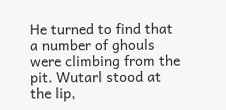He turned to find that a number of ghouls were climbing from the pit. Wutarl stood at the lip,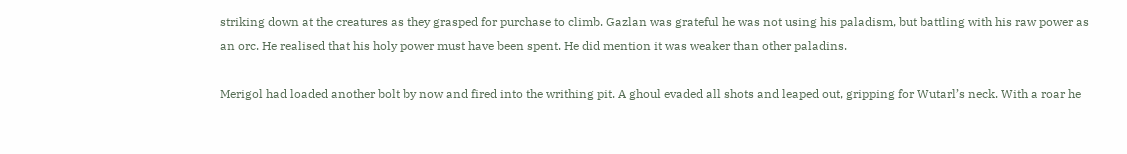striking down at the creatures as they grasped for purchase to climb. Gazlan was grateful he was not using his paladism, but battling with his raw power as an orc. He realised that his holy power must have been spent. He did mention it was weaker than other paladins.

Merigol had loaded another bolt by now and fired into the writhing pit. A ghoul evaded all shots and leaped out, gripping for Wutarl’s neck. With a roar he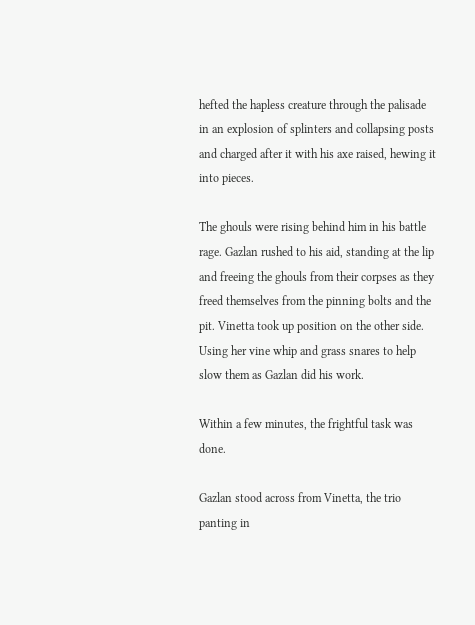hefted the hapless creature through the palisade in an explosion of splinters and collapsing posts and charged after it with his axe raised, hewing it into pieces.

The ghouls were rising behind him in his battle rage. Gazlan rushed to his aid, standing at the lip and freeing the ghouls from their corpses as they freed themselves from the pinning bolts and the pit. Vinetta took up position on the other side. Using her vine whip and grass snares to help slow them as Gazlan did his work.

Within a few minutes, the frightful task was done.

Gazlan stood across from Vinetta, the trio panting in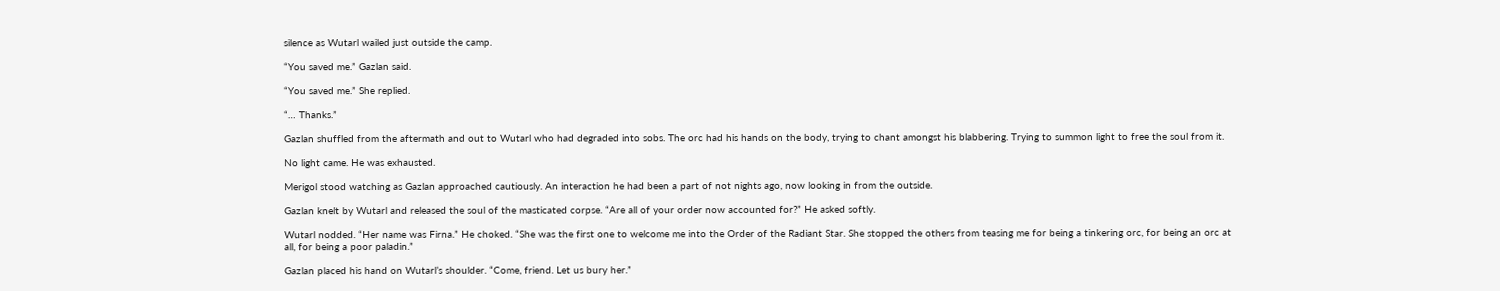silence as Wutarl wailed just outside the camp.

“You saved me.” Gazlan said.

“You saved me.” She replied.

“… Thanks.”

Gazlan shuffled from the aftermath and out to Wutarl who had degraded into sobs. The orc had his hands on the body, trying to chant amongst his blabbering. Trying to summon light to free the soul from it.

No light came. He was exhausted.

Merigol stood watching as Gazlan approached cautiously. An interaction he had been a part of not nights ago, now looking in from the outside.

Gazlan knelt by Wutarl and released the soul of the masticated corpse. “Are all of your order now accounted for?” He asked softly.

Wutarl nodded. “Her name was Firna.” He choked. “She was the first one to welcome me into the Order of the Radiant Star. She stopped the others from teasing me for being a tinkering orc, for being an orc at all, for being a poor paladin.”

Gazlan placed his hand on Wutarl’s shoulder. “Come, friend. Let us bury her.”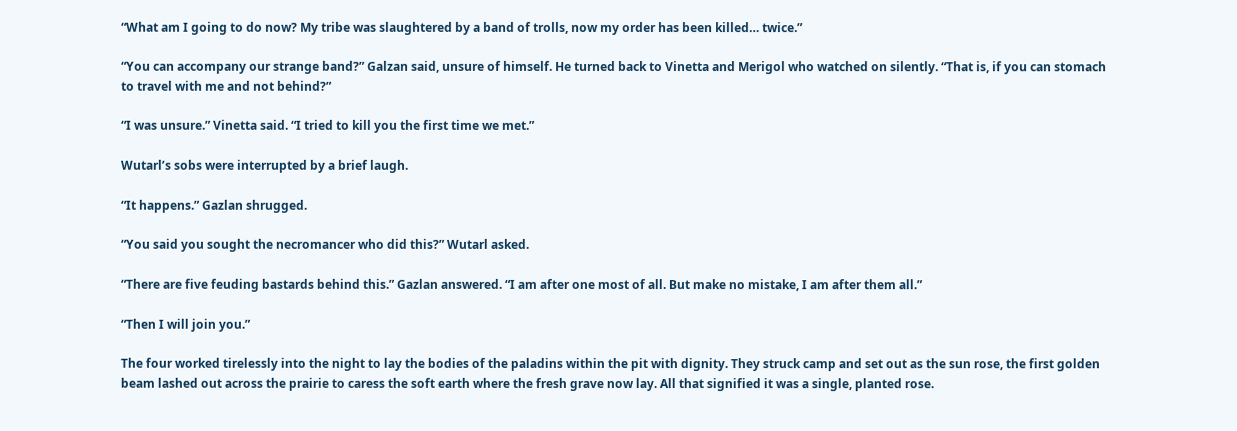“What am I going to do now? My tribe was slaughtered by a band of trolls, now my order has been killed… twice.”

“You can accompany our strange band?” Galzan said, unsure of himself. He turned back to Vinetta and Merigol who watched on silently. “That is, if you can stomach to travel with me and not behind?”

“I was unsure.” Vinetta said. “I tried to kill you the first time we met.”

Wutarl’s sobs were interrupted by a brief laugh.

“It happens.” Gazlan shrugged.

“You said you sought the necromancer who did this?” Wutarl asked.

“There are five feuding bastards behind this.” Gazlan answered. “I am after one most of all. But make no mistake, I am after them all.”

“Then I will join you.”

The four worked tirelessly into the night to lay the bodies of the paladins within the pit with dignity. They struck camp and set out as the sun rose, the first golden beam lashed out across the prairie to caress the soft earth where the fresh grave now lay. All that signified it was a single, planted rose.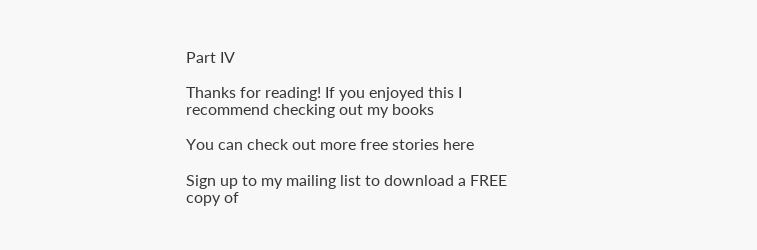Part IV

Thanks for reading! If you enjoyed this I recommend checking out my books

You can check out more free stories here

Sign up to my mailing list to download a FREE copy of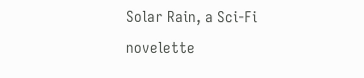Solar Rain, a Sci-Fi novelette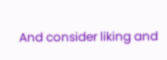And consider liking and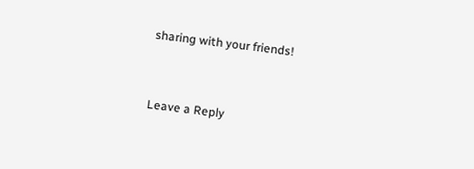sharing with your friends!


Leave a Reply